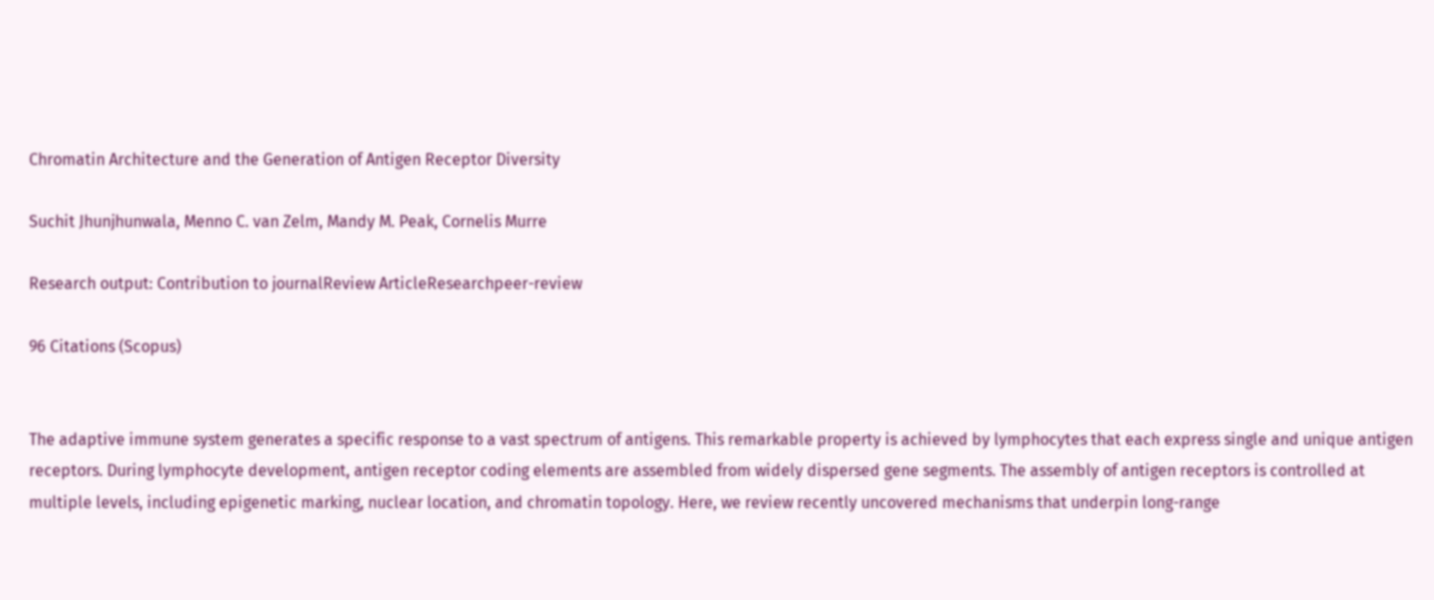Chromatin Architecture and the Generation of Antigen Receptor Diversity

Suchit Jhunjhunwala, Menno C. van Zelm, Mandy M. Peak, Cornelis Murre

Research output: Contribution to journalReview ArticleResearchpeer-review

96 Citations (Scopus)


The adaptive immune system generates a specific response to a vast spectrum of antigens. This remarkable property is achieved by lymphocytes that each express single and unique antigen receptors. During lymphocyte development, antigen receptor coding elements are assembled from widely dispersed gene segments. The assembly of antigen receptors is controlled at multiple levels, including epigenetic marking, nuclear location, and chromatin topology. Here, we review recently uncovered mechanisms that underpin long-range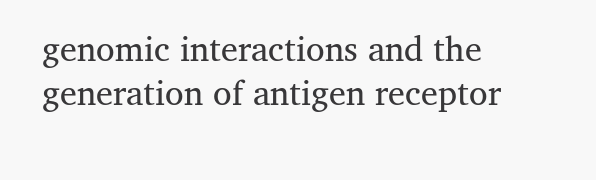genomic interactions and the generation of antigen receptor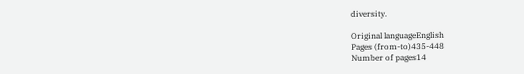diversity.

Original languageEnglish
Pages (from-to)435-448
Number of pages14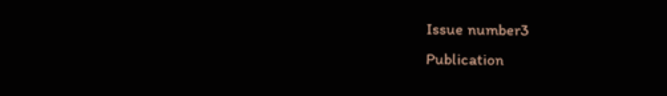Issue number3
Publication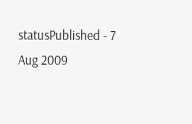statusPublished - 7 Aug 2009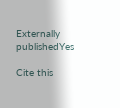Externally publishedYes

Cite this